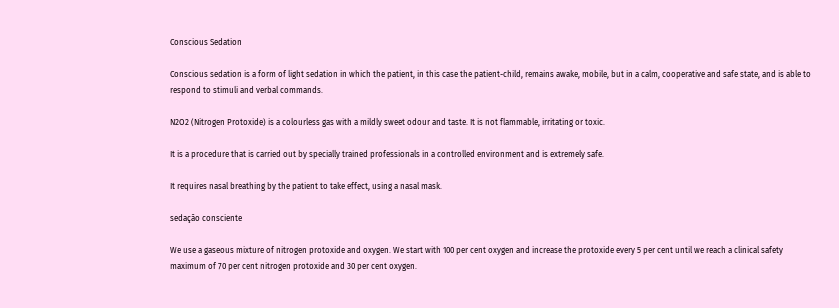Conscious Sedation

Conscious sedation is a form of light sedation in which the patient, in this case the patient-child, remains awake, mobile, but in a calm, cooperative and safe state, and is able to respond to stimuli and verbal commands.

N2O2 (Nitrogen Protoxide) is a colourless gas with a mildly sweet odour and taste. It is not flammable, irritating or toxic.

It is a procedure that is carried out by specially trained professionals in a controlled environment and is extremely safe.

It requires nasal breathing by the patient to take effect, using a nasal mask.

sedação consciente

We use a gaseous mixture of nitrogen protoxide and oxygen. We start with 100 per cent oxygen and increase the protoxide every 5 per cent until we reach a clinical safety maximum of 70 per cent nitrogen protoxide and 30 per cent oxygen.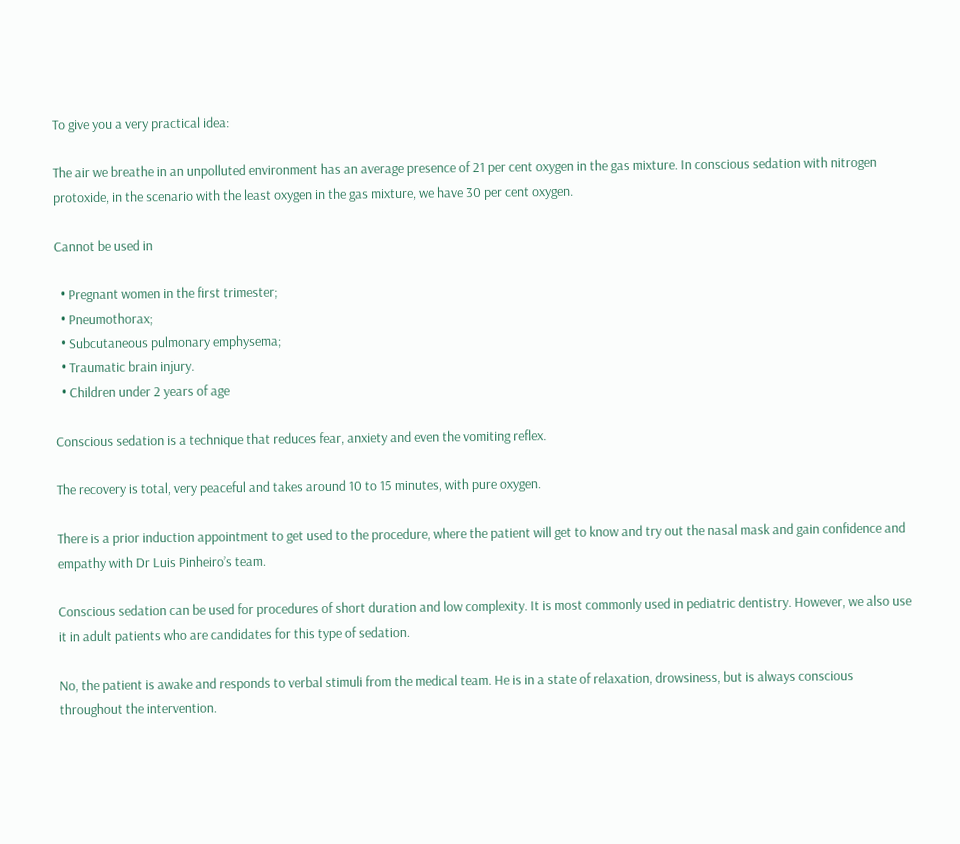To give you a very practical idea:

The air we breathe in an unpolluted environment has an average presence of 21 per cent oxygen in the gas mixture. In conscious sedation with nitrogen protoxide, in the scenario with the least oxygen in the gas mixture, we have 30 per cent oxygen.

Cannot be used in

  • Pregnant women in the first trimester;
  • Pneumothorax;
  • Subcutaneous pulmonary emphysema;
  • Traumatic brain injury.
  • Children under 2 years of age

Conscious sedation is a technique that reduces fear, anxiety and even the vomiting reflex.

The recovery is total, very peaceful and takes around 10 to 15 minutes, with pure oxygen.

There is a prior induction appointment to get used to the procedure, where the patient will get to know and try out the nasal mask and gain confidence and empathy with Dr Luis Pinheiro’s team.

Conscious sedation can be used for procedures of short duration and low complexity. It is most commonly used in pediatric dentistry. However, we also use it in adult patients who are candidates for this type of sedation.

No, the patient is awake and responds to verbal stimuli from the medical team. He is in a state of relaxation, drowsiness, but is always conscious throughout the intervention.